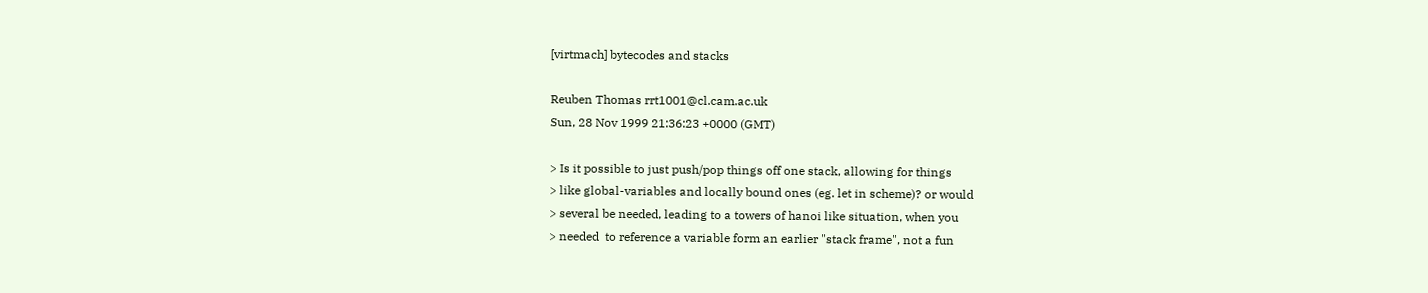[virtmach] bytecodes and stacks

Reuben Thomas rrt1001@cl.cam.ac.uk
Sun, 28 Nov 1999 21:36:23 +0000 (GMT)

> Is it possible to just push/pop things off one stack, allowing for things
> like global-variables and locally bound ones (eg. let in scheme)? or would
> several be needed, leading to a towers of hanoi like situation, when you
> needed  to reference a variable form an earlier "stack frame", not a fun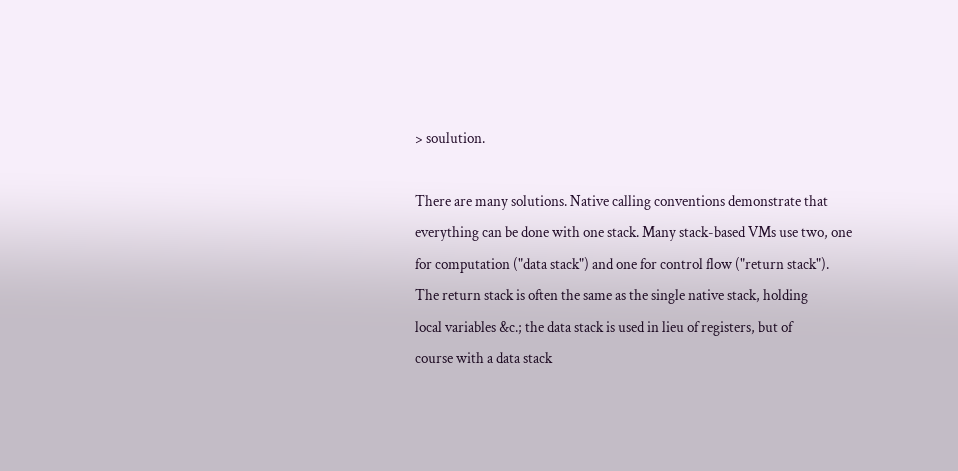> soulution.

There are many solutions. Native calling conventions demonstrate that
everything can be done with one stack. Many stack-based VMs use two, one
for computation ("data stack") and one for control flow ("return stack").
The return stack is often the same as the single native stack, holding
local variables &c.; the data stack is used in lieu of registers, but of
course with a data stack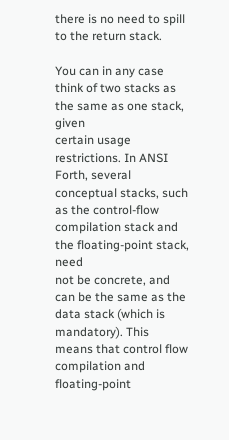there is no need to spill to the return stack.

You can in any case think of two stacks as the same as one stack, given
certain usage restrictions. In ANSI Forth, several conceptual stacks, such
as the control-flow compilation stack and the floating-point stack, need
not be concrete, and can be the same as the data stack (which is
mandatory). This means that control flow compilation and floating-point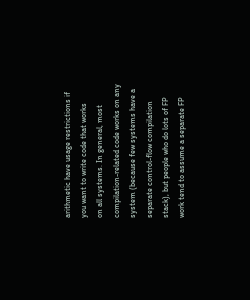arithmetic have usage restrictions if you want to write code that works
on all systems. In general, most compilation-related code works on any
system (because few systems have a separate control-flow compilation
stack), but people who do lots of FP work tend to assume a separate FP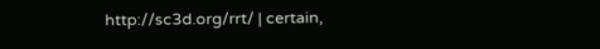http://sc3d.org/rrt/ | certain,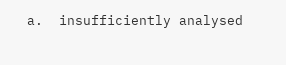a.  insufficiently analysed